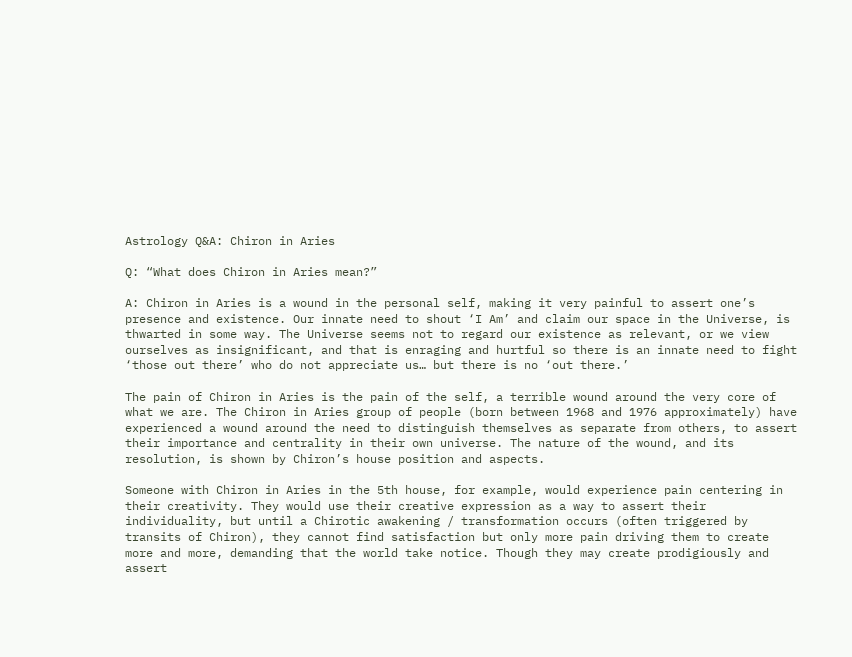Astrology Q&A: Chiron in Aries

Q: “What does Chiron in Aries mean?”

A: Chiron in Aries is a wound in the personal self, making it very painful to assert one’s presence and existence. Our innate need to shout ‘I Am’ and claim our space in the Universe, is thwarted in some way. The Universe seems not to regard our existence as relevant, or we view ourselves as insignificant, and that is enraging and hurtful so there is an innate need to fight ‘those out there’ who do not appreciate us… but there is no ‘out there.’

The pain of Chiron in Aries is the pain of the self, a terrible wound around the very core of what we are. The Chiron in Aries group of people (born between 1968 and 1976 approximately) have experienced a wound around the need to distinguish themselves as separate from others, to assert their importance and centrality in their own universe. The nature of the wound, and its resolution, is shown by Chiron’s house position and aspects.

Someone with Chiron in Aries in the 5th house, for example, would experience pain centering in their creativity. They would use their creative expression as a way to assert their individuality, but until a Chirotic awakening / transformation occurs (often triggered by transits of Chiron), they cannot find satisfaction but only more pain driving them to create more and more, demanding that the world take notice. Though they may create prodigiously and assert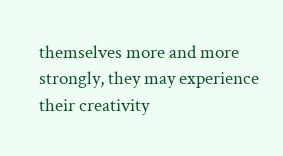themselves more and more strongly, they may experience their creativity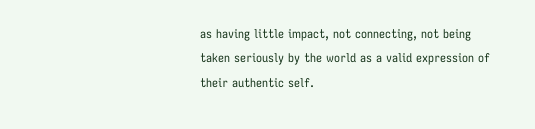as having little impact, not connecting, not being taken seriously by the world as a valid expression of their authentic self.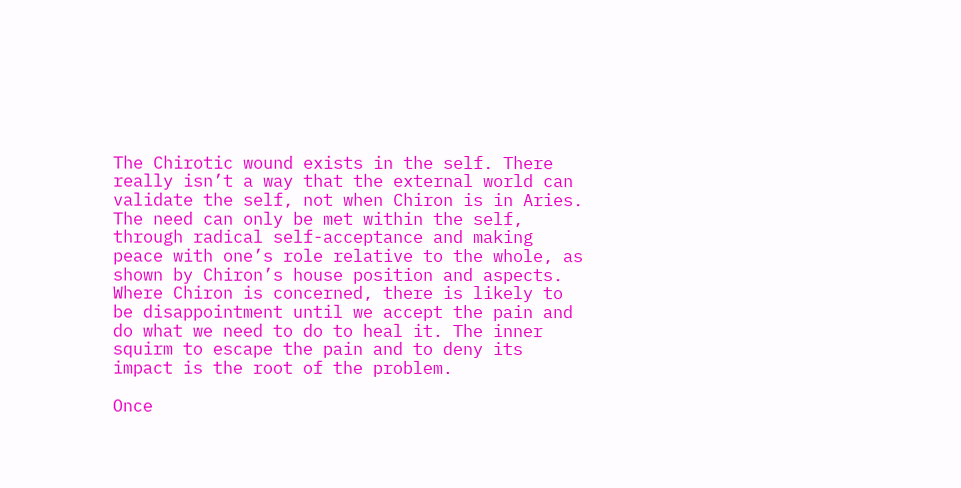The Chirotic wound exists in the self. There really isn’t a way that the external world can validate the self, not when Chiron is in Aries. The need can only be met within the self, through radical self-acceptance and making peace with one’s role relative to the whole, as shown by Chiron’s house position and aspects. Where Chiron is concerned, there is likely to be disappointment until we accept the pain and do what we need to do to heal it. The inner squirm to escape the pain and to deny its impact is the root of the problem.

Once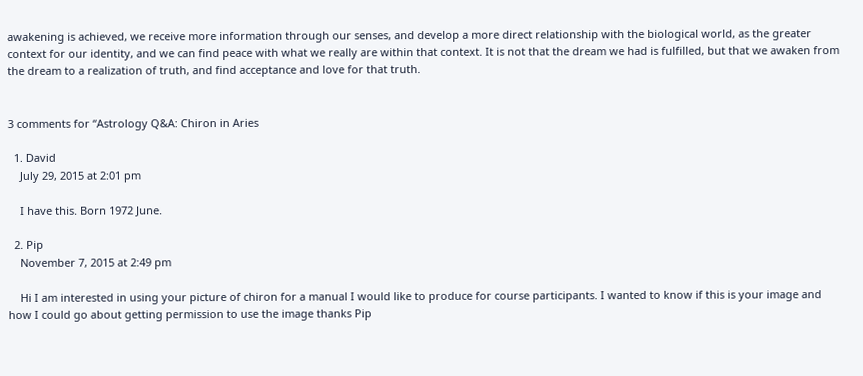awakening is achieved, we receive more information through our senses, and develop a more direct relationship with the biological world, as the greater context for our identity, and we can find peace with what we really are within that context. It is not that the dream we had is fulfilled, but that we awaken from the dream to a realization of truth, and find acceptance and love for that truth.


3 comments for “Astrology Q&A: Chiron in Aries

  1. David
    July 29, 2015 at 2:01 pm

    I have this. Born 1972 June.

  2. Pip
    November 7, 2015 at 2:49 pm

    Hi I am interested in using your picture of chiron for a manual I would like to produce for course participants. I wanted to know if this is your image and how I could go about getting permission to use the image thanks Pip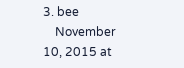3. bee
    November 10, 2015 at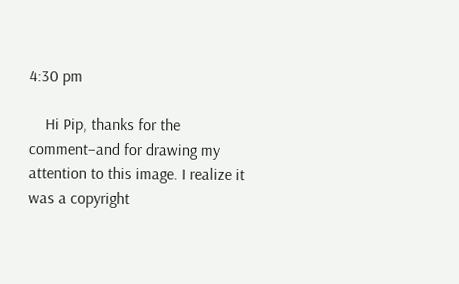4:30 pm

    Hi Pip, thanks for the comment–and for drawing my attention to this image. I realize it was a copyright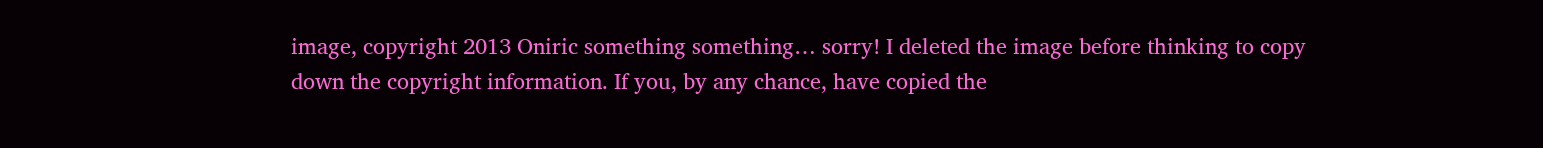image, copyright 2013 Oniric something something… sorry! I deleted the image before thinking to copy down the copyright information. If you, by any chance, have copied the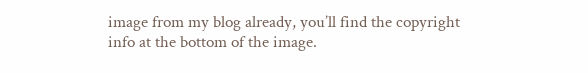image from my blog already, you’ll find the copyright info at the bottom of the image.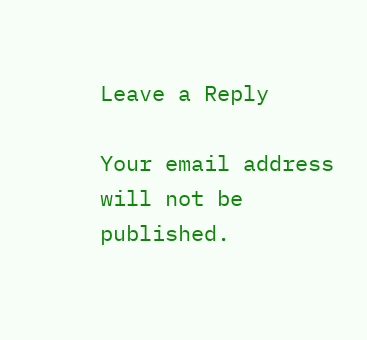Leave a Reply

Your email address will not be published.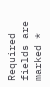Required fields are marked *